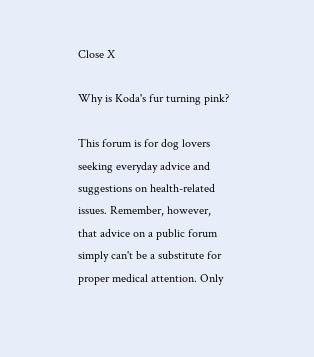Close X

Why is Koda's fur turning pink?

This forum is for dog lovers seeking everyday advice and suggestions on health-related issues. Remember, however, that advice on a public forum simply can't be a substitute for proper medical attention. Only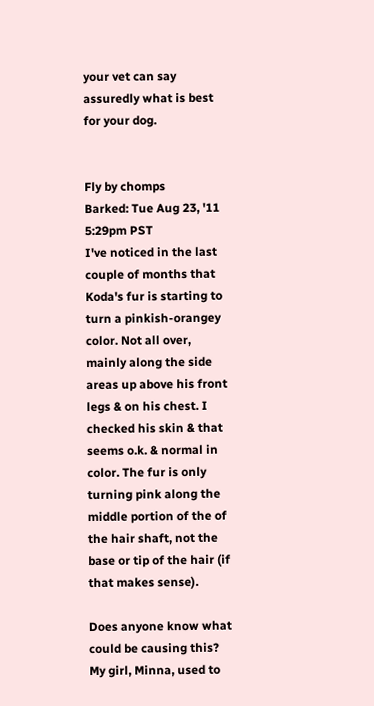your vet can say assuredly what is best for your dog.


Fly by chomps
Barked: Tue Aug 23, '11 5:29pm PST
I've noticed in the last couple of months that Koda's fur is starting to turn a pinkish-orangey color. Not all over, mainly along the side areas up above his front legs & on his chest. I checked his skin & that seems o.k. & normal in color. The fur is only turning pink along the middle portion of the of the hair shaft, not the base or tip of the hair (if that makes sense).

Does anyone know what could be causing this? My girl, Minna, used to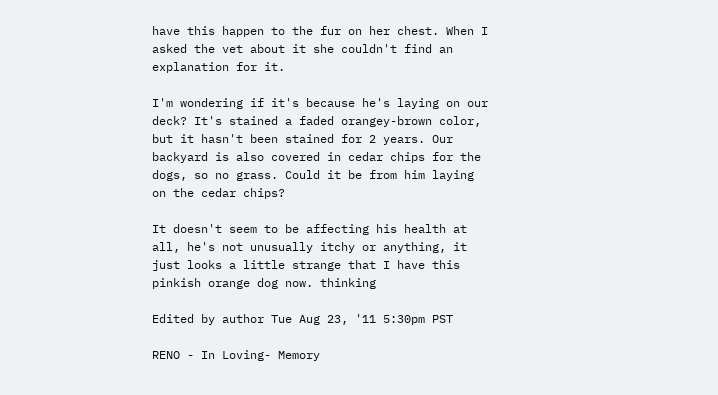have this happen to the fur on her chest. When I asked the vet about it she couldn't find an explanation for it.

I'm wondering if it's because he's laying on our deck? It's stained a faded orangey-brown color, but it hasn't been stained for 2 years. Our backyard is also covered in cedar chips for the dogs, so no grass. Could it be from him laying on the cedar chips?

It doesn't seem to be affecting his health at all, he's not unusually itchy or anything, it just looks a little strange that I have this pinkish orange dog now. thinking

Edited by author Tue Aug 23, '11 5:30pm PST

RENO - In Loving- Memory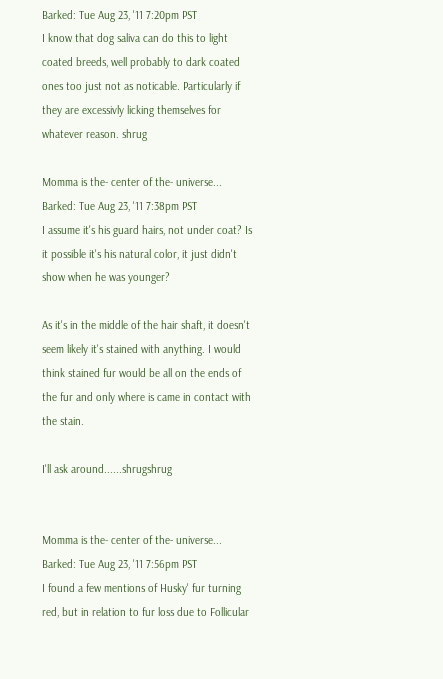Barked: Tue Aug 23, '11 7:20pm PST
I know that dog saliva can do this to light coated breeds, well probably to dark coated ones too just not as noticable. Particularly if they are excessivly licking themselves for whatever reason. shrug

Momma is the- center of the- universe...
Barked: Tue Aug 23, '11 7:38pm PST
I assume it's his guard hairs, not under coat? Is it possible it's his natural color, it just didn't show when he was younger?

As it's in the middle of the hair shaft, it doesn't seem likely it's stained with anything. I would think stained fur would be all on the ends of the fur and only where is came in contact with the stain.

I'll ask around......shrugshrug


Momma is the- center of the- universe...
Barked: Tue Aug 23, '11 7:56pm PST
I found a few mentions of Husky' fur turning red, but in relation to fur loss due to Follicular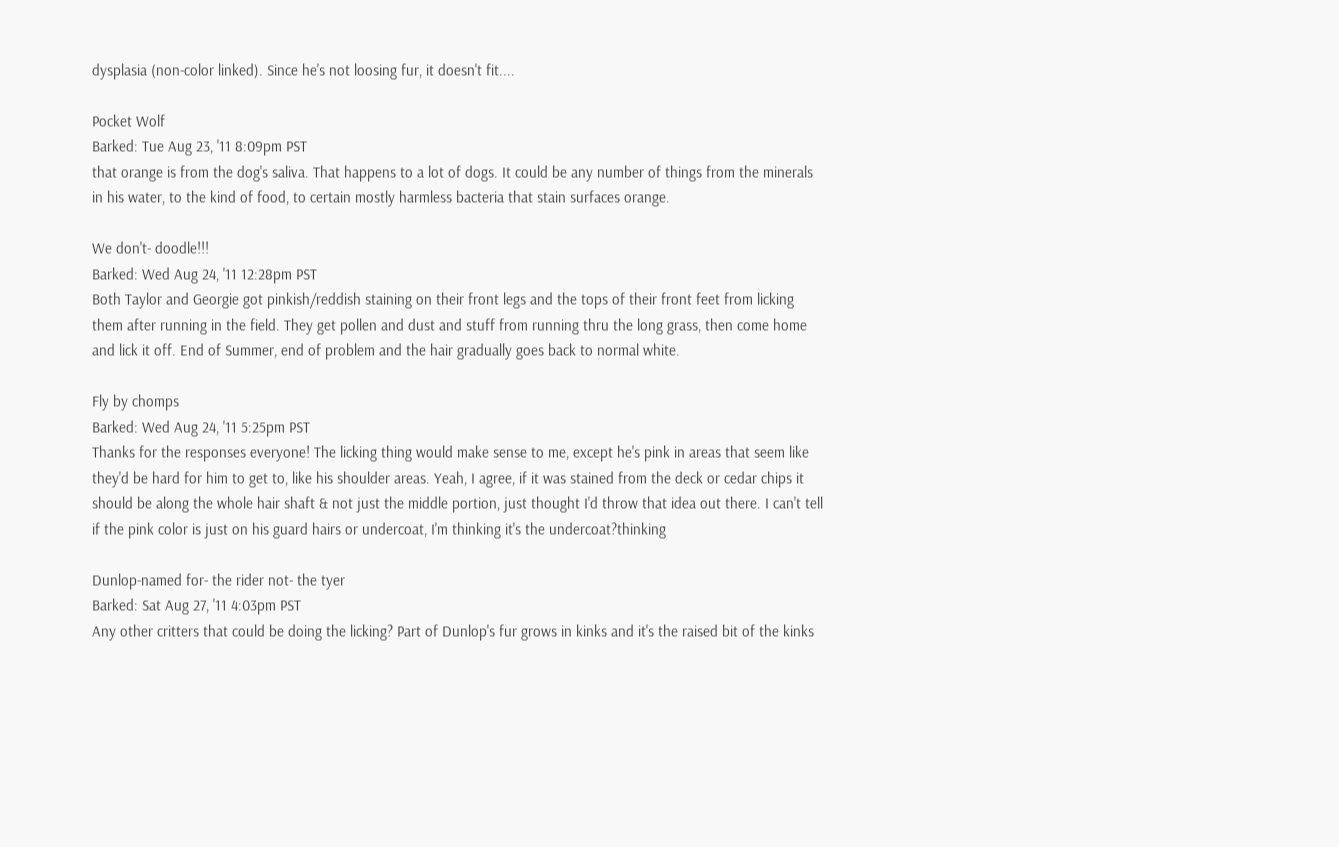dysplasia (non-color linked). Since he's not loosing fur, it doesn't fit....

Pocket Wolf
Barked: Tue Aug 23, '11 8:09pm PST
that orange is from the dog's saliva. That happens to a lot of dogs. It could be any number of things from the minerals in his water, to the kind of food, to certain mostly harmless bacteria that stain surfaces orange.

We don't- doodle!!!
Barked: Wed Aug 24, '11 12:28pm PST
Both Taylor and Georgie got pinkish/reddish staining on their front legs and the tops of their front feet from licking them after running in the field. They get pollen and dust and stuff from running thru the long grass, then come home and lick it off. End of Summer, end of problem and the hair gradually goes back to normal white.

Fly by chomps
Barked: Wed Aug 24, '11 5:25pm PST
Thanks for the responses everyone! The licking thing would make sense to me, except he's pink in areas that seem like they'd be hard for him to get to, like his shoulder areas. Yeah, I agree, if it was stained from the deck or cedar chips it should be along the whole hair shaft & not just the middle portion, just thought I'd throw that idea out there. I can't tell if the pink color is just on his guard hairs or undercoat, I'm thinking it's the undercoat?thinking

Dunlop-named for- the rider not- the tyer
Barked: Sat Aug 27, '11 4:03pm PST
Any other critters that could be doing the licking? Part of Dunlop's fur grows in kinks and it's the raised bit of the kinks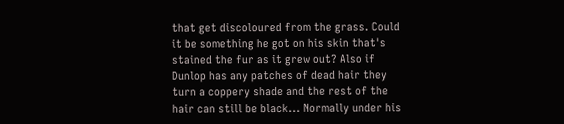that get discoloured from the grass. Could it be something he got on his skin that's stained the fur as it grew out? Also if Dunlop has any patches of dead hair they turn a coppery shade and the rest of the hair can still be black... Normally under his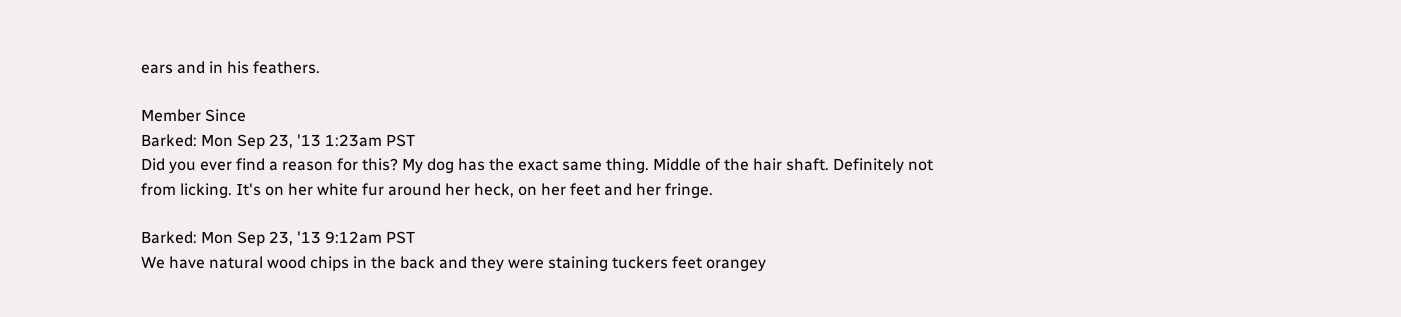ears and in his feathers.

Member Since
Barked: Mon Sep 23, '13 1:23am PST
Did you ever find a reason for this? My dog has the exact same thing. Middle of the hair shaft. Definitely not from licking. It's on her white fur around her heck, on her feet and her fringe.

Barked: Mon Sep 23, '13 9:12am PST
We have natural wood chips in the back and they were staining tuckers feet orangey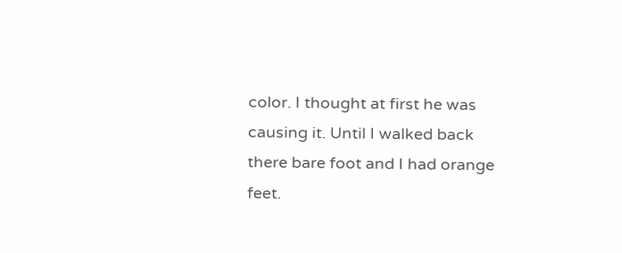color. I thought at first he was causing it. Until I walked back there bare foot and I had orange feet.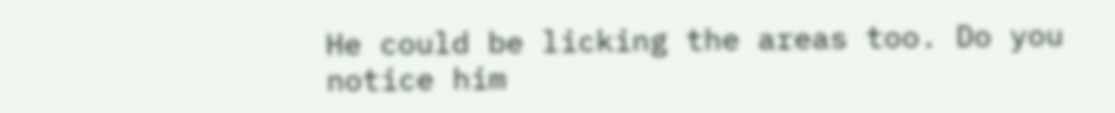He could be licking the areas too. Do you notice him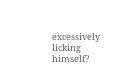excessively licking himself?